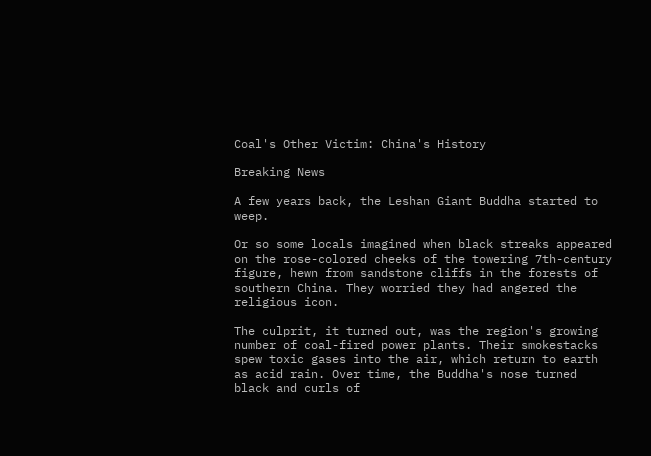Coal's Other Victim: China's History

Breaking News

A few years back, the Leshan Giant Buddha started to weep.

Or so some locals imagined when black streaks appeared on the rose-colored cheeks of the towering 7th-century figure, hewn from sandstone cliffs in the forests of southern China. They worried they had angered the religious icon.

The culprit, it turned out, was the region's growing number of coal-fired power plants. Their smokestacks spew toxic gases into the air, which return to earth as acid rain. Over time, the Buddha's nose turned black and curls of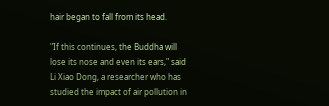hair began to fall from its head.

"If this continues, the Buddha will lose its nose and even its ears," said Li Xiao Dong, a researcher who has studied the impact of air pollution in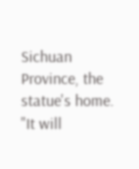Sichuan Province, the statue's home. "It will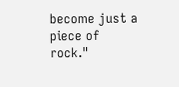become just a piece of rock."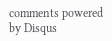comments powered by Disqus